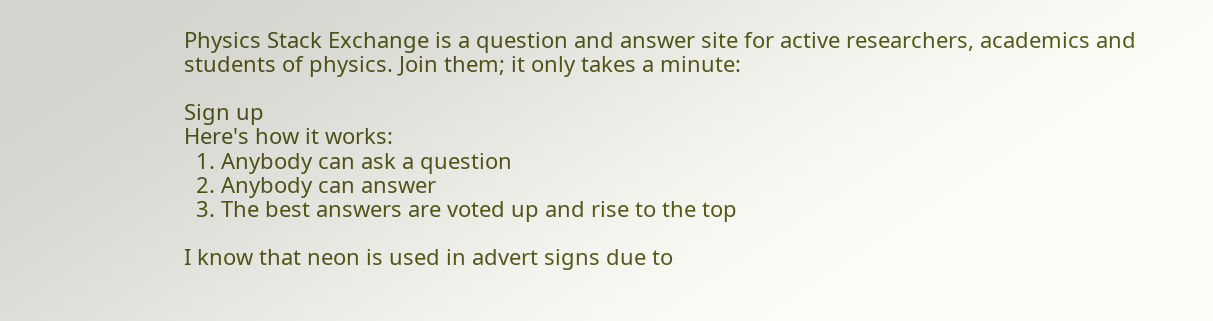Physics Stack Exchange is a question and answer site for active researchers, academics and students of physics. Join them; it only takes a minute:

Sign up
Here's how it works:
  1. Anybody can ask a question
  2. Anybody can answer
  3. The best answers are voted up and rise to the top

I know that neon is used in advert signs due to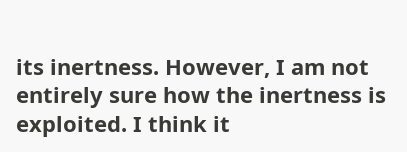its inertness. However, I am not entirely sure how the inertness is exploited. I think it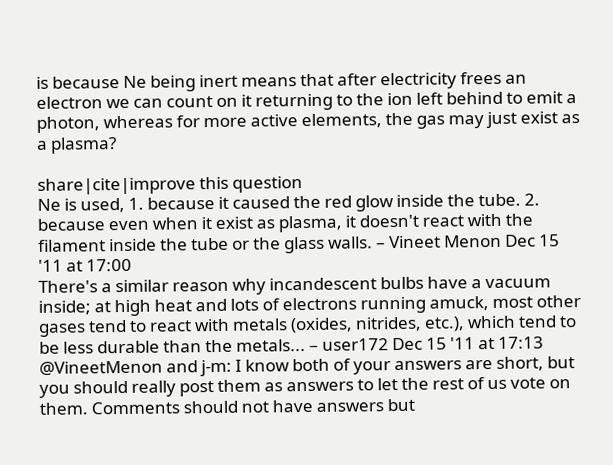is because Ne being inert means that after electricity frees an electron we can count on it returning to the ion left behind to emit a photon, whereas for more active elements, the gas may just exist as a plasma?

share|cite|improve this question
Ne is used, 1. because it caused the red glow inside the tube. 2. because even when it exist as plasma, it doesn't react with the filament inside the tube or the glass walls. – Vineet Menon Dec 15 '11 at 17:00
There's a similar reason why incandescent bulbs have a vacuum inside; at high heat and lots of electrons running amuck, most other gases tend to react with metals (oxides, nitrides, etc.), which tend to be less durable than the metals... – user172 Dec 15 '11 at 17:13
@VineetMenon and j-m: I know both of your answers are short, but you should really post them as answers to let the rest of us vote on them. Comments should not have answers but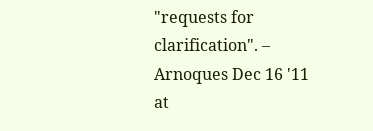"requests for clarification". – Arnoques Dec 16 '11 at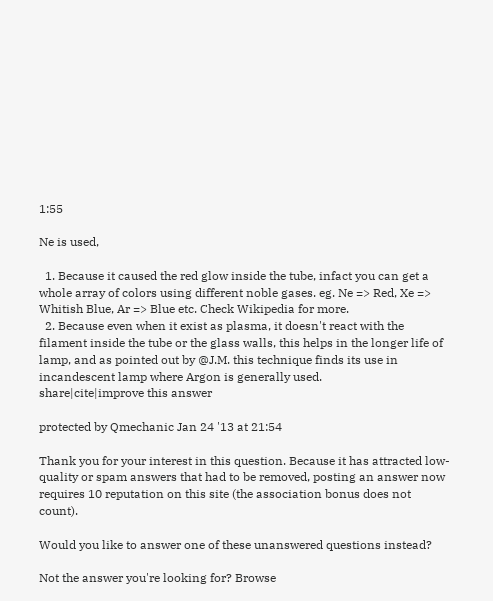1:55

Ne is used,

  1. Because it caused the red glow inside the tube, infact you can get a whole array of colors using different noble gases. eg. Ne => Red, Xe => Whitish Blue, Ar => Blue etc. Check Wikipedia for more.
  2. Because even when it exist as plasma, it doesn't react with the filament inside the tube or the glass walls, this helps in the longer life of lamp, and as pointed out by @J.M. this technique finds its use in incandescent lamp where Argon is generally used.
share|cite|improve this answer

protected by Qmechanic Jan 24 '13 at 21:54

Thank you for your interest in this question. Because it has attracted low-quality or spam answers that had to be removed, posting an answer now requires 10 reputation on this site (the association bonus does not count).

Would you like to answer one of these unanswered questions instead?

Not the answer you're looking for? Browse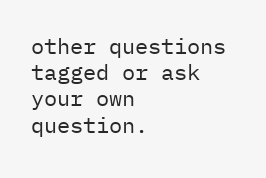other questions tagged or ask your own question.